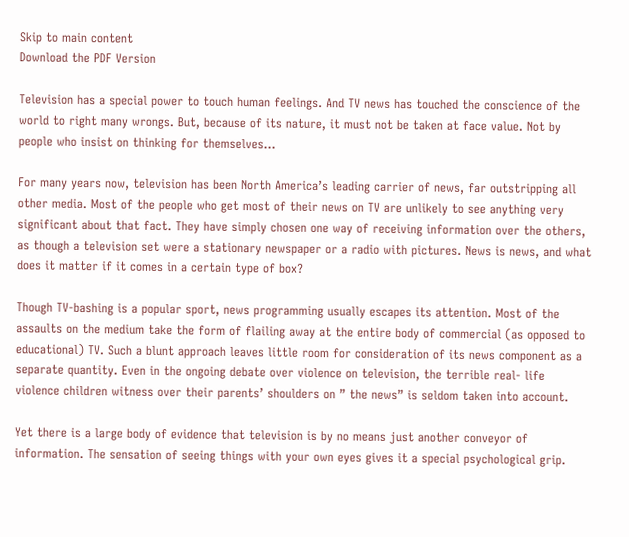Skip to main content
Download the PDF Version

Television has a special power to touch human feelings. And TV news has touched the conscience of the world to right many wrongs. But, because of its nature, it must not be taken at face value. Not by people who insist on thinking for themselves…

For many years now, television has been North America’s leading carrier of news, far outstripping all other media. Most of the people who get most of their news on TV are unlikely to see anything very significant about that fact. They have simply chosen one way of receiving information over the others, as though a television set were a stationary newspaper or a radio with pictures. News is news, and what does it matter if it comes in a certain type of box?

Though TV-bashing is a popular sport, news programming usually escapes its attention. Most of the assaults on the medium take the form of flailing away at the entire body of commercial (as opposed to educational) TV. Such a blunt approach leaves little room for consideration of its news component as a separate quantity. Even in the ongoing debate over violence on television, the terrible real- life violence children witness over their parents’ shoulders on ” the news” is seldom taken into account.

Yet there is a large body of evidence that television is by no means just another conveyor of information. The sensation of seeing things with your own eyes gives it a special psychological grip.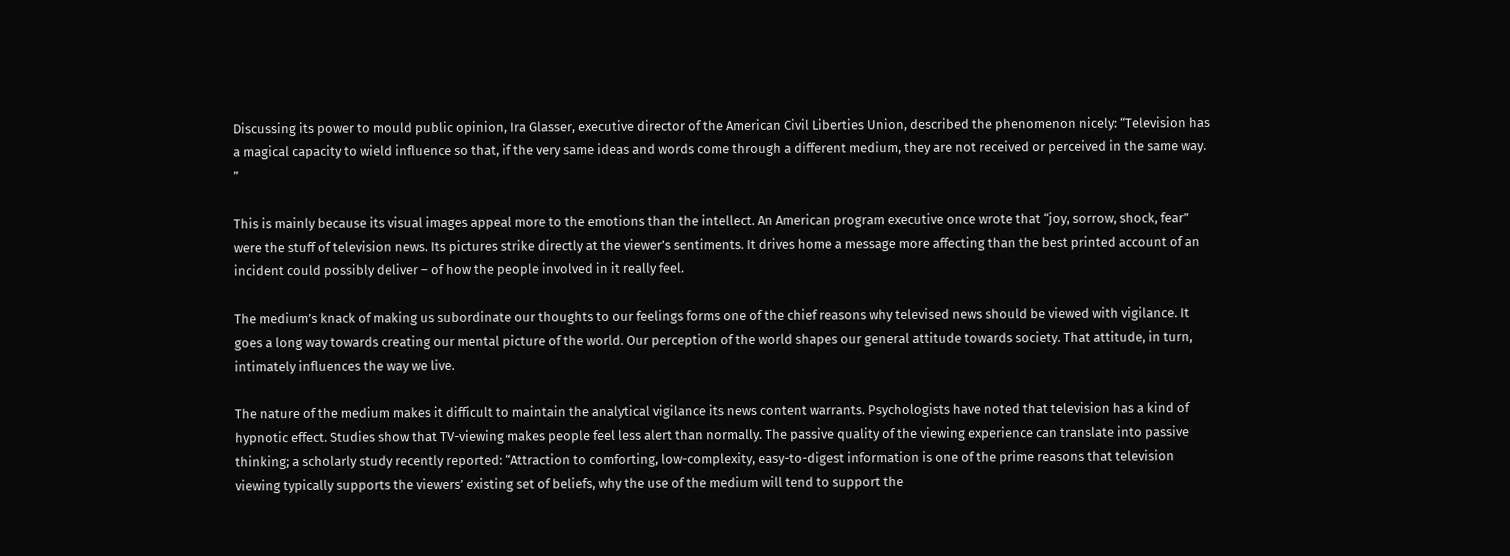Discussing its power to mould public opinion, Ira Glasser, executive director of the American Civil Liberties Union, described the phenomenon nicely: “Television has a magical capacity to wield influence so that, if the very same ideas and words come through a different medium, they are not received or perceived in the same way. ”

This is mainly because its visual images appeal more to the emotions than the intellect. An American program executive once wrote that “joy, sorrow, shock, fear” were the stuff of television news. Its pictures strike directly at the viewer’s sentiments. It drives home a message more affecting than the best printed account of an incident could possibly deliver – of how the people involved in it really feel.

The medium’s knack of making us subordinate our thoughts to our feelings forms one of the chief reasons why televised news should be viewed with vigilance. It goes a long way towards creating our mental picture of the world. Our perception of the world shapes our general attitude towards society. That attitude, in turn, intimately influences the way we live.

The nature of the medium makes it difficult to maintain the analytical vigilance its news content warrants. Psychologists have noted that television has a kind of hypnotic effect. Studies show that TV-viewing makes people feel less alert than normally. The passive quality of the viewing experience can translate into passive thinking; a scholarly study recently reported: “Attraction to comforting, low-complexity, easy-to-digest information is one of the prime reasons that television viewing typically supports the viewers’ existing set of beliefs, why the use of the medium will tend to support the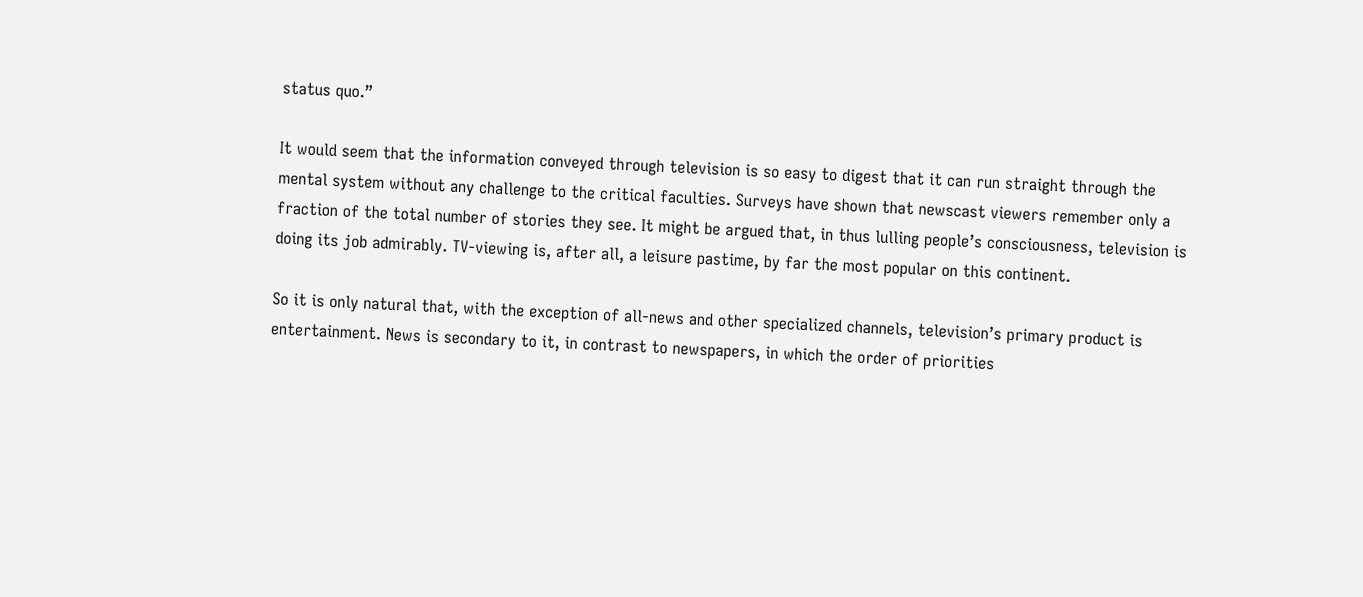status quo.”

It would seem that the information conveyed through television is so easy to digest that it can run straight through the mental system without any challenge to the critical faculties. Surveys have shown that newscast viewers remember only a fraction of the total number of stories they see. It might be argued that, in thus lulling people’s consciousness, television is doing its job admirably. TV-viewing is, after all, a leisure pastime, by far the most popular on this continent.

So it is only natural that, with the exception of all-news and other specialized channels, television’s primary product is entertainment. News is secondary to it, in contrast to newspapers, in which the order of priorities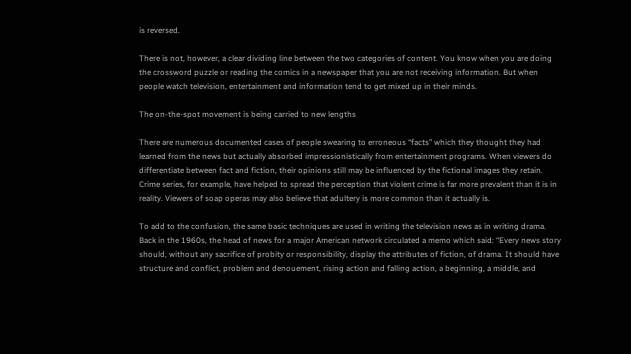is reversed.

There is not, however, a clear dividing line between the two categories of content. You know when you are doing the crossword puzzle or reading the comics in a newspaper that you are not receiving information. But when people watch television, entertainment and information tend to get mixed up in their minds.

The on-the-spot movement is being carried to new lengths

There are numerous documented cases of people swearing to erroneous “facts” which they thought they had learned from the news but actually absorbed impressionistically from entertainment programs. When viewers do differentiate between fact and fiction, their opinions still may be influenced by the fictional images they retain. Crime series, for example, have helped to spread the perception that violent crime is far more prevalent than it is in reality. Viewers of soap operas may also believe that adultery is more common than it actually is.

To add to the confusion, the same basic techniques are used in writing the television news as in writing drama. Back in the 1960s, the head of news for a major American network circulated a memo which said: “Every news story should, without any sacrifice of probity or responsibility, display the attributes of fiction, of drama. It should have structure and conflict, problem and denouement, rising action and falling action, a beginning, a middle, and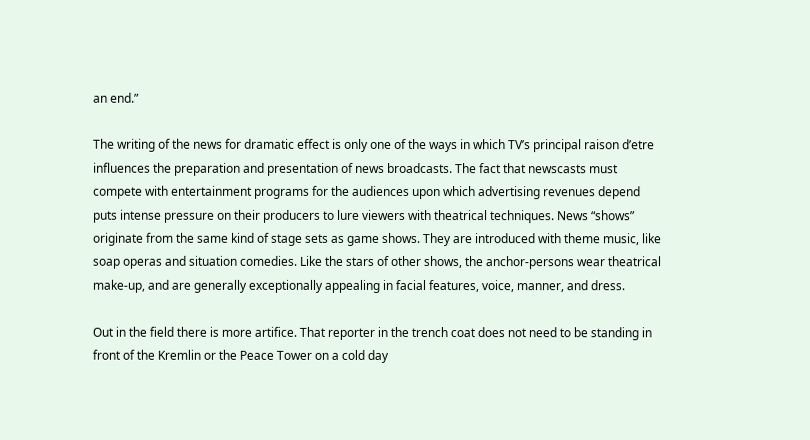an end.”

The writing of the news for dramatic effect is only one of the ways in which TV’s principal raison d’etre influences the preparation and presentation of news broadcasts. The fact that newscasts must compete with entertainment programs for the audiences upon which advertising revenues depend puts intense pressure on their producers to lure viewers with theatrical techniques. News “shows” originate from the same kind of stage sets as game shows. They are introduced with theme music, like soap operas and situation comedies. Like the stars of other shows, the anchor-persons wear theatrical make-up, and are generally exceptionally appealing in facial features, voice, manner, and dress.

Out in the field there is more artifice. That reporter in the trench coat does not need to be standing in front of the Kremlin or the Peace Tower on a cold day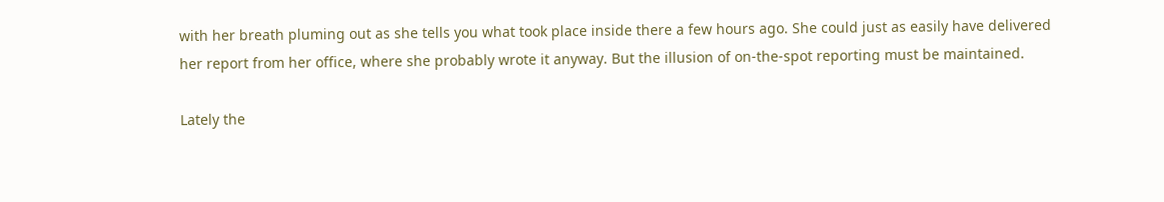with her breath pluming out as she tells you what took place inside there a few hours ago. She could just as easily have delivered her report from her office, where she probably wrote it anyway. But the illusion of on-the-spot reporting must be maintained.

Lately the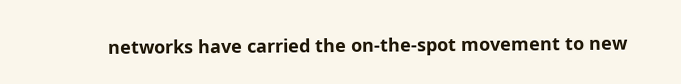networks have carried the on-the-spot movement to new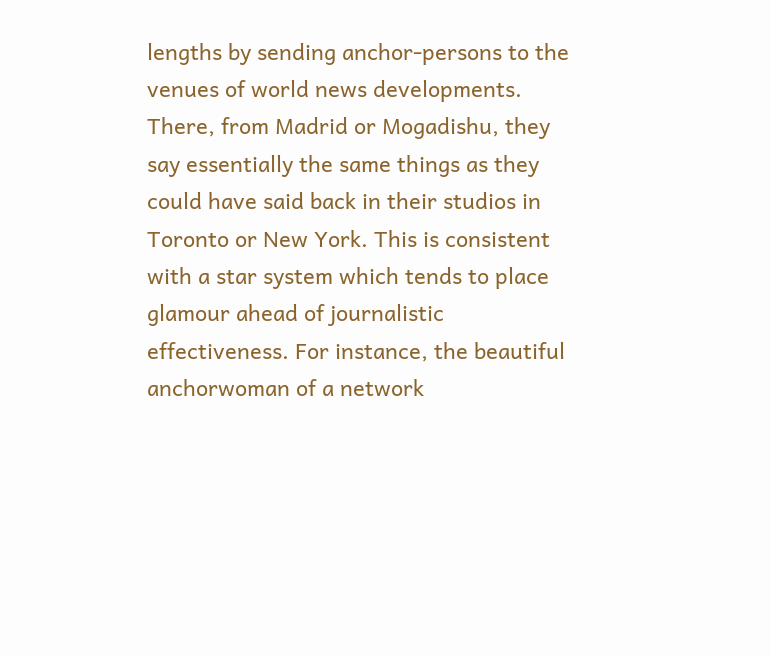lengths by sending anchor-persons to the venues of world news developments. There, from Madrid or Mogadishu, they say essentially the same things as they could have said back in their studios in Toronto or New York. This is consistent with a star system which tends to place glamour ahead of journalistic effectiveness. For instance, the beautiful anchorwoman of a network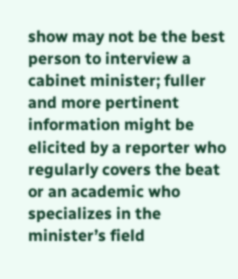show may not be the best person to interview a cabinet minister; fuller and more pertinent information might be elicited by a reporter who regularly covers the beat or an academic who specializes in the minister’s field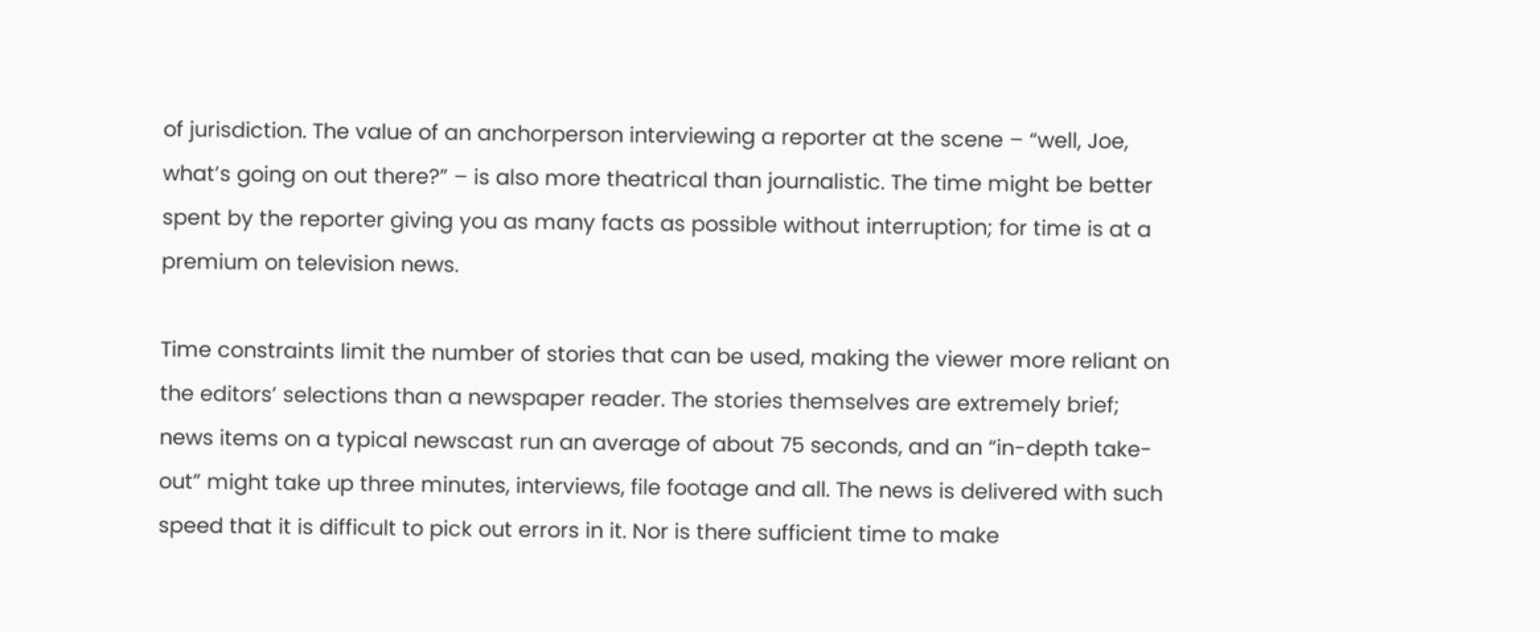of jurisdiction. The value of an anchorperson interviewing a reporter at the scene – “well, Joe, what’s going on out there?” – is also more theatrical than journalistic. The time might be better spent by the reporter giving you as many facts as possible without interruption; for time is at a premium on television news.

Time constraints limit the number of stories that can be used, making the viewer more reliant on the editors’ selections than a newspaper reader. The stories themselves are extremely brief; news items on a typical newscast run an average of about 75 seconds, and an “in-depth take-out” might take up three minutes, interviews, file footage and all. The news is delivered with such speed that it is difficult to pick out errors in it. Nor is there sufficient time to make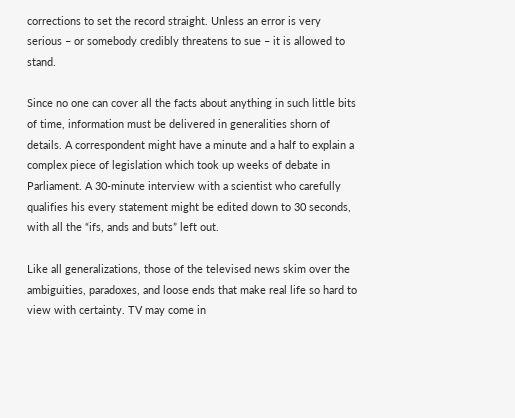corrections to set the record straight. Unless an error is very serious – or somebody credibly threatens to sue – it is allowed to stand.

Since no one can cover all the facts about anything in such little bits of time, information must be delivered in generalities shorn of details. A correspondent might have a minute and a half to explain a complex piece of legislation which took up weeks of debate in Parliament. A 30-minute interview with a scientist who carefully qualifies his every statement might be edited down to 30 seconds, with all the “ifs, ands and buts” left out.

Like all generalizations, those of the televised news skim over the ambiguities, paradoxes, and loose ends that make real life so hard to view with certainty. TV may come in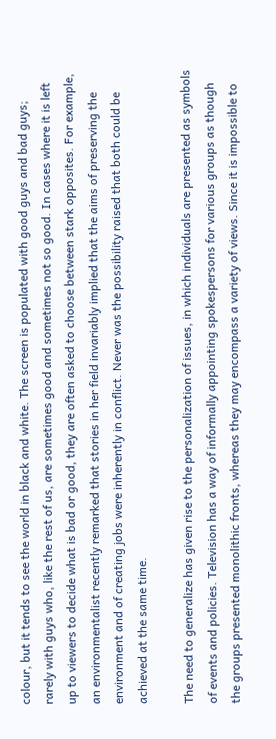colour, but it tends to see the world in black and white. The screen is populated with good guys and bad guys; rarely with guys who, like the rest of us, are sometimes good and sometimes not so good. In cases where it is left up to viewers to decide what is bad or good, they are often asked to choose between stark opposites. For example, an environmentalist recently remarked that stories in her field invariably implied that the aims of preserving the environment and of creating jobs were inherently in conflict. Never was the possibility raised that both could be achieved at the same time.

The need to generalize has given rise to the personalization of issues, in which individuals are presented as symbols of events and policies. Television has a way of informally appointing spokespersons for various groups as though the groups presented monolithic fronts, whereas they may encompass a variety of views. Since it is impossible to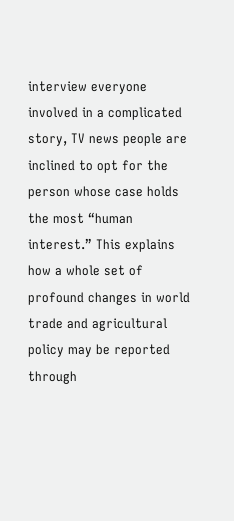interview everyone involved in a complicated story, TV news people are inclined to opt for the person whose case holds the most “human interest.” This explains how a whole set of profound changes in world trade and agricultural policy may be reported through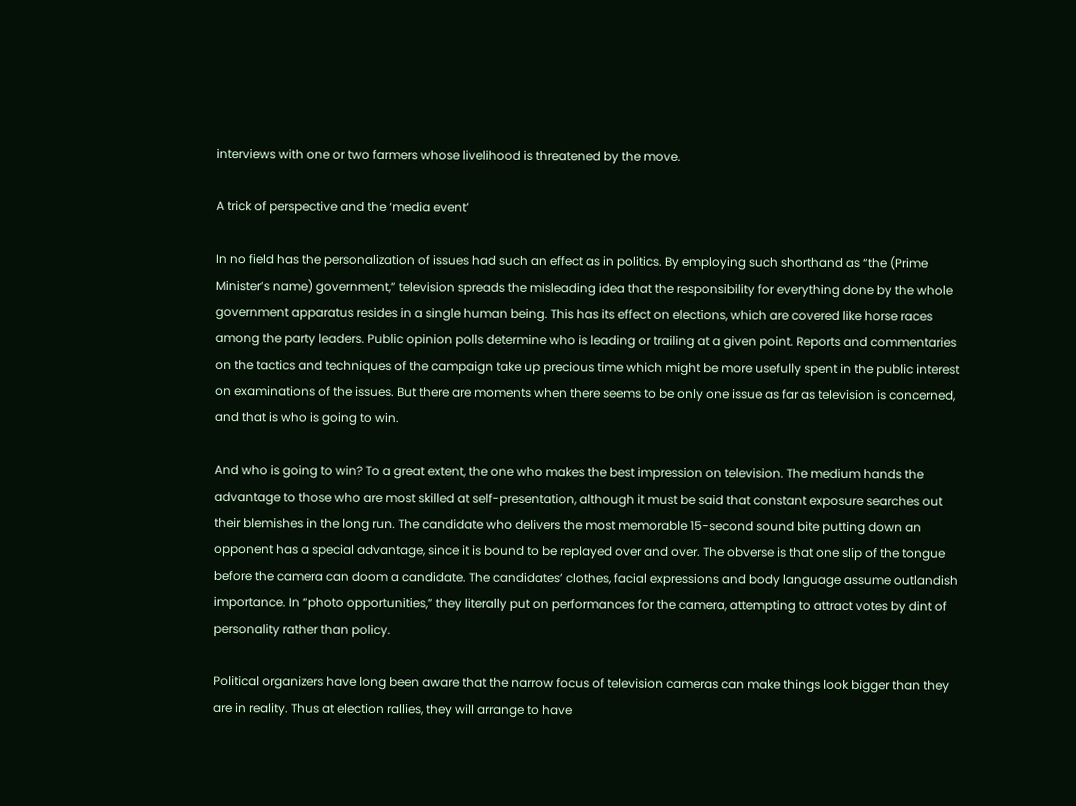interviews with one or two farmers whose livelihood is threatened by the move.

A trick of perspective and the ‘media event’

In no field has the personalization of issues had such an effect as in politics. By employing such shorthand as “the (Prime Minister’s name) government,” television spreads the misleading idea that the responsibility for everything done by the whole government apparatus resides in a single human being. This has its effect on elections, which are covered like horse races among the party leaders. Public opinion polls determine who is leading or trailing at a given point. Reports and commentaries on the tactics and techniques of the campaign take up precious time which might be more usefully spent in the public interest on examinations of the issues. But there are moments when there seems to be only one issue as far as television is concerned, and that is who is going to win.

And who is going to win? To a great extent, the one who makes the best impression on television. The medium hands the advantage to those who are most skilled at self-presentation, although it must be said that constant exposure searches out their blemishes in the long run. The candidate who delivers the most memorable 15-second sound bite putting down an opponent has a special advantage, since it is bound to be replayed over and over. The obverse is that one slip of the tongue before the camera can doom a candidate. The candidates’ clothes, facial expressions and body language assume outlandish importance. In “photo opportunities,” they literally put on performances for the camera, attempting to attract votes by dint of personality rather than policy.

Political organizers have long been aware that the narrow focus of television cameras can make things look bigger than they are in reality. Thus at election rallies, they will arrange to have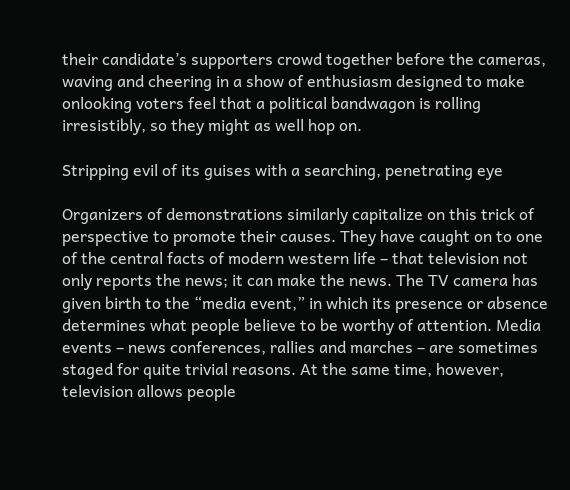their candidate’s supporters crowd together before the cameras, waving and cheering in a show of enthusiasm designed to make onlooking voters feel that a political bandwagon is rolling irresistibly, so they might as well hop on.

Stripping evil of its guises with a searching, penetrating eye

Organizers of demonstrations similarly capitalize on this trick of perspective to promote their causes. They have caught on to one of the central facts of modern western life – that television not only reports the news; it can make the news. The TV camera has given birth to the “media event,” in which its presence or absence determines what people believe to be worthy of attention. Media events – news conferences, rallies and marches – are sometimes staged for quite trivial reasons. At the same time, however, television allows people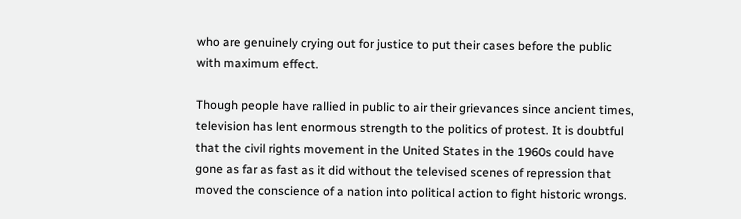who are genuinely crying out for justice to put their cases before the public with maximum effect.

Though people have rallied in public to air their grievances since ancient times, television has lent enormous strength to the politics of protest. It is doubtful that the civil rights movement in the United States in the 1960s could have gone as far as fast as it did without the televised scenes of repression that moved the conscience of a nation into political action to fight historic wrongs.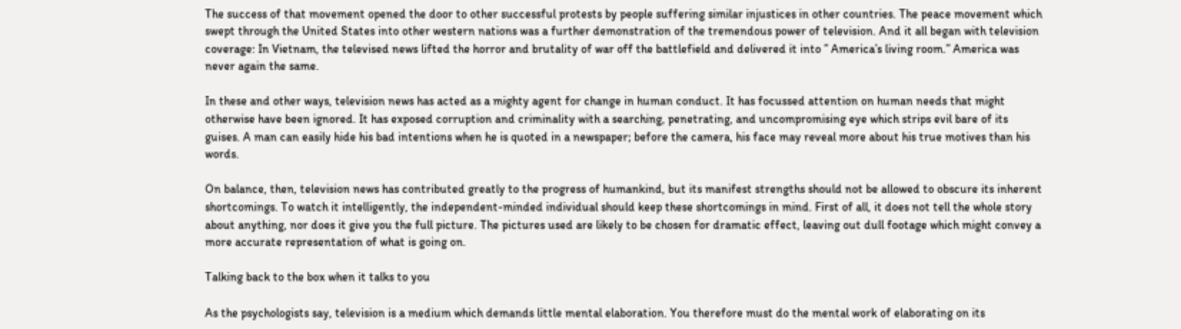The success of that movement opened the door to other successful protests by people suffering similar injustices in other countries. The peace movement which swept through the United States into other western nations was a further demonstration of the tremendous power of television. And it all began with television coverage: In Vietnam, the televised news lifted the horror and brutality of war off the battlefield and delivered it into ” America’s living room.” America was never again the same.

In these and other ways, television news has acted as a mighty agent for change in human conduct. It has focussed attention on human needs that might otherwise have been ignored. It has exposed corruption and criminality with a searching, penetrating, and uncompromising eye which strips evil bare of its guises. A man can easily hide his bad intentions when he is quoted in a newspaper; before the camera, his face may reveal more about his true motives than his words.

On balance, then, television news has contributed greatly to the progress of humankind, but its manifest strengths should not be allowed to obscure its inherent shortcomings. To watch it intelligently, the independent-minded individual should keep these shortcomings in mind. First of all, it does not tell the whole story about anything, nor does it give you the full picture. The pictures used are likely to be chosen for dramatic effect, leaving out dull footage which might convey a more accurate representation of what is going on.

Talking back to the box when it talks to you

As the psychologists say, television is a medium which demands little mental elaboration. You therefore must do the mental work of elaborating on its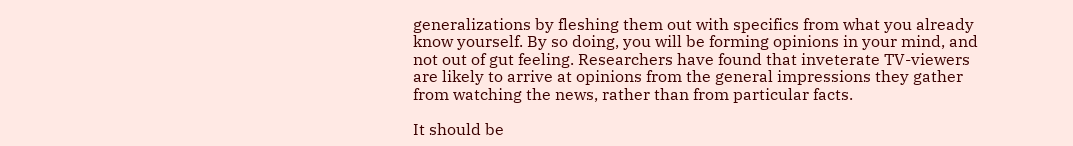generalizations by fleshing them out with specifics from what you already know yourself. By so doing, you will be forming opinions in your mind, and not out of gut feeling. Researchers have found that inveterate TV-viewers are likely to arrive at opinions from the general impressions they gather from watching the news, rather than from particular facts.

It should be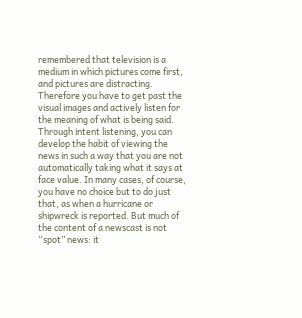remembered that television is a medium in which pictures come first, and pictures are distracting. Therefore you have to get past the visual images and actively listen for the meaning of what is being said. Through intent listening, you can develop the habit of viewing the news in such a way that you are not automatically taking what it says at face value. In many cases, of course, you have no choice but to do just that, as when a hurricane or shipwreck is reported. But much of the content of a newscast is not “spot” news: it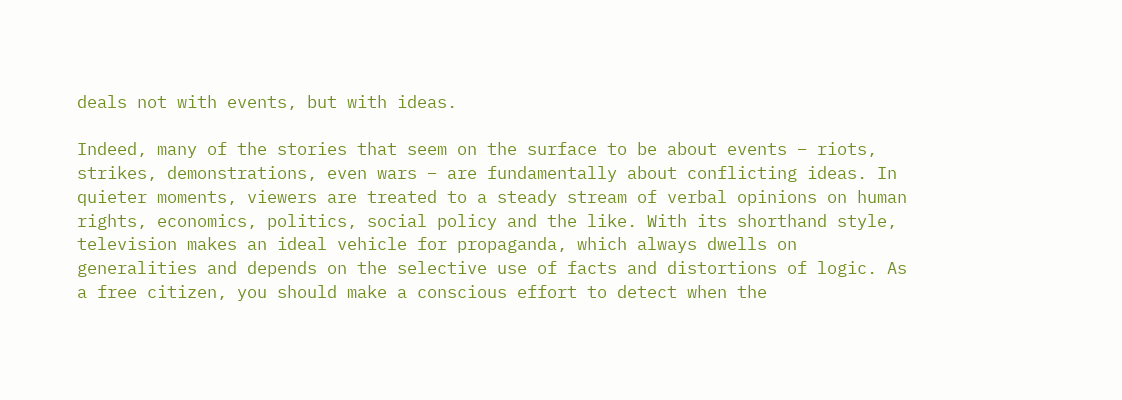deals not with events, but with ideas.

Indeed, many of the stories that seem on the surface to be about events – riots, strikes, demonstrations, even wars – are fundamentally about conflicting ideas. In quieter moments, viewers are treated to a steady stream of verbal opinions on human rights, economics, politics, social policy and the like. With its shorthand style, television makes an ideal vehicle for propaganda, which always dwells on generalities and depends on the selective use of facts and distortions of logic. As a free citizen, you should make a conscious effort to detect when the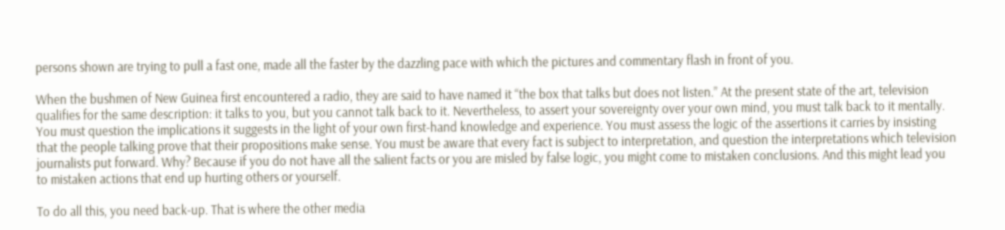persons shown are trying to pull a fast one, made all the faster by the dazzling pace with which the pictures and commentary flash in front of you.

When the bushmen of New Guinea first encountered a radio, they are said to have named it “the box that talks but does not listen.” At the present state of the art, television qualifies for the same description: it talks to you, but you cannot talk back to it. Nevertheless, to assert your sovereignty over your own mind, you must talk back to it mentally. You must question the implications it suggests in the light of your own first-hand knowledge and experience. You must assess the logic of the assertions it carries by insisting that the people talking prove that their propositions make sense. You must be aware that every fact is subject to interpretation, and question the interpretations which television journalists put forward. Why? Because if you do not have all the salient facts or you are misled by false logic, you might come to mistaken conclusions. And this might lead you to mistaken actions that end up hurting others or yourself.

To do all this, you need back-up. That is where the other media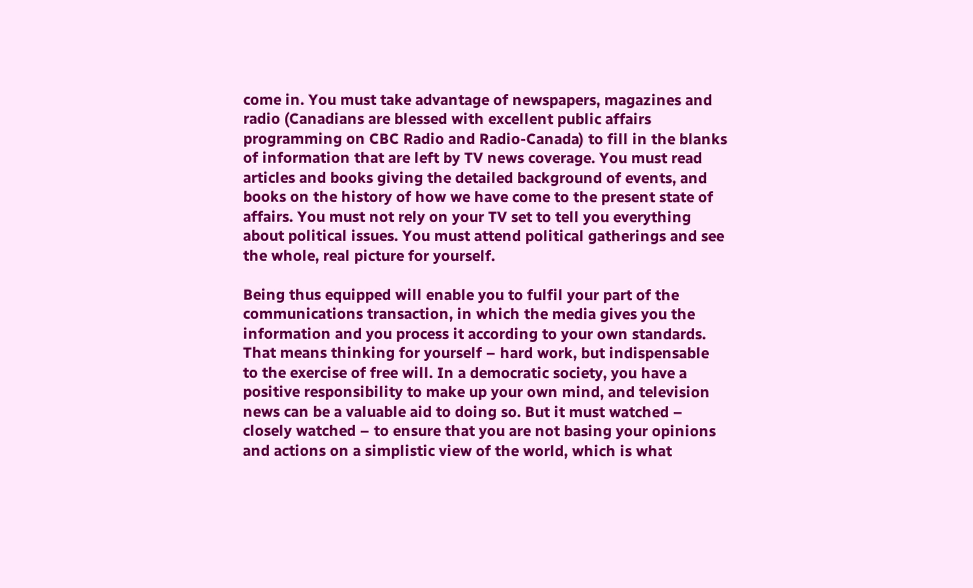come in. You must take advantage of newspapers, magazines and radio (Canadians are blessed with excellent public affairs programming on CBC Radio and Radio-Canada) to fill in the blanks of information that are left by TV news coverage. You must read articles and books giving the detailed background of events, and books on the history of how we have come to the present state of affairs. You must not rely on your TV set to tell you everything about political issues. You must attend political gatherings and see the whole, real picture for yourself.

Being thus equipped will enable you to fulfil your part of the communications transaction, in which the media gives you the information and you process it according to your own standards. That means thinking for yourself – hard work, but indispensable to the exercise of free will. In a democratic society, you have a positive responsibility to make up your own mind, and television news can be a valuable aid to doing so. But it must watched – closely watched – to ensure that you are not basing your opinions and actions on a simplistic view of the world, which is what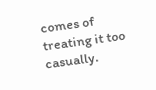comes of treating it too casually.